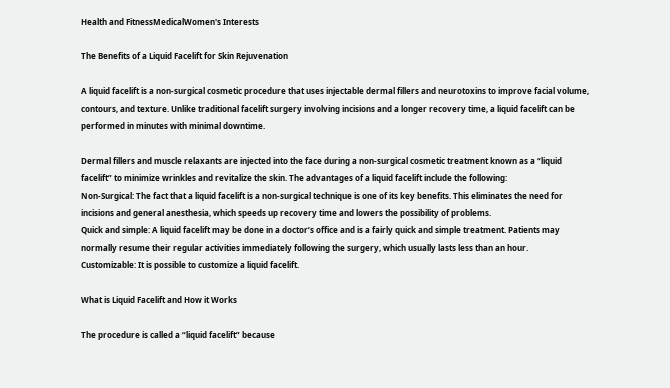Health and FitnessMedicalWomen's Interests

The Benefits of a Liquid Facelift for Skin Rejuvenation

A liquid facelift is a non-surgical cosmetic procedure that uses injectable dermal fillers and neurotoxins to improve facial volume, contours, and texture. Unlike traditional facelift surgery involving incisions and a longer recovery time, a liquid facelift can be performed in minutes with minimal downtime.

Dermal fillers and muscle relaxants are injected into the face during a non-surgical cosmetic treatment known as a “liquid facelift” to minimize wrinkles and revitalize the skin. The advantages of a liquid facelift include the following:
Non-Surgical: The fact that a liquid facelift is a non-surgical technique is one of its key benefits. This eliminates the need for incisions and general anesthesia, which speeds up recovery time and lowers the possibility of problems.
Quick and simple: A liquid facelift may be done in a doctor’s office and is a fairly quick and simple treatment. Patients may normally resume their regular activities immediately following the surgery, which usually lasts less than an hour.
Customizable: It is possible to customize a liquid facelift.

What is Liquid Facelift and How it Works

The procedure is called a “liquid facelift” because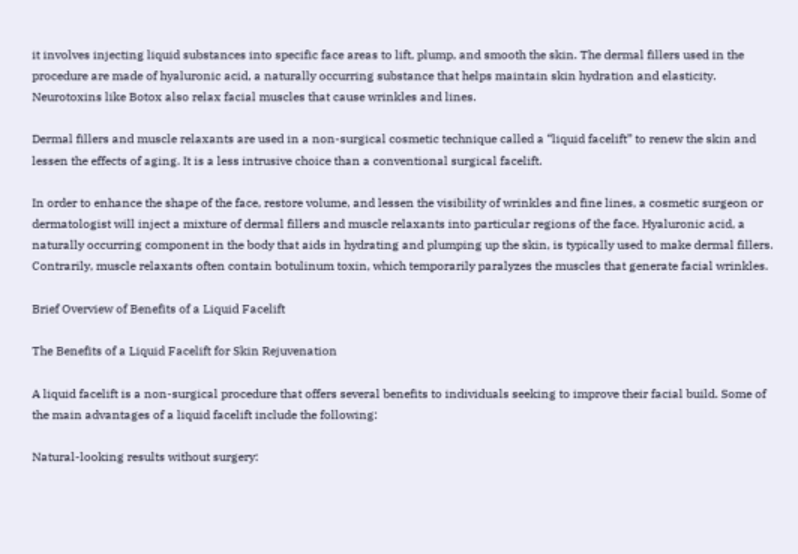it involves injecting liquid substances into specific face areas to lift, plump, and smooth the skin. The dermal fillers used in the procedure are made of hyaluronic acid, a naturally occurring substance that helps maintain skin hydration and elasticity. Neurotoxins like Botox also relax facial muscles that cause wrinkles and lines.

Dermal fillers and muscle relaxants are used in a non-surgical cosmetic technique called a “liquid facelift” to renew the skin and lessen the effects of aging. It is a less intrusive choice than a conventional surgical facelift.

In order to enhance the shape of the face, restore volume, and lessen the visibility of wrinkles and fine lines, a cosmetic surgeon or dermatologist will inject a mixture of dermal fillers and muscle relaxants into particular regions of the face. Hyaluronic acid, a naturally occurring component in the body that aids in hydrating and plumping up the skin, is typically used to make dermal fillers.
Contrarily, muscle relaxants often contain botulinum toxin, which temporarily paralyzes the muscles that generate facial wrinkles.

Brief Overview of Benefits of a Liquid Facelift

The Benefits of a Liquid Facelift for Skin Rejuvenation

A liquid facelift is a non-surgical procedure that offers several benefits to individuals seeking to improve their facial build. Some of the main advantages of a liquid facelift include the following:

Natural-looking results without surgery: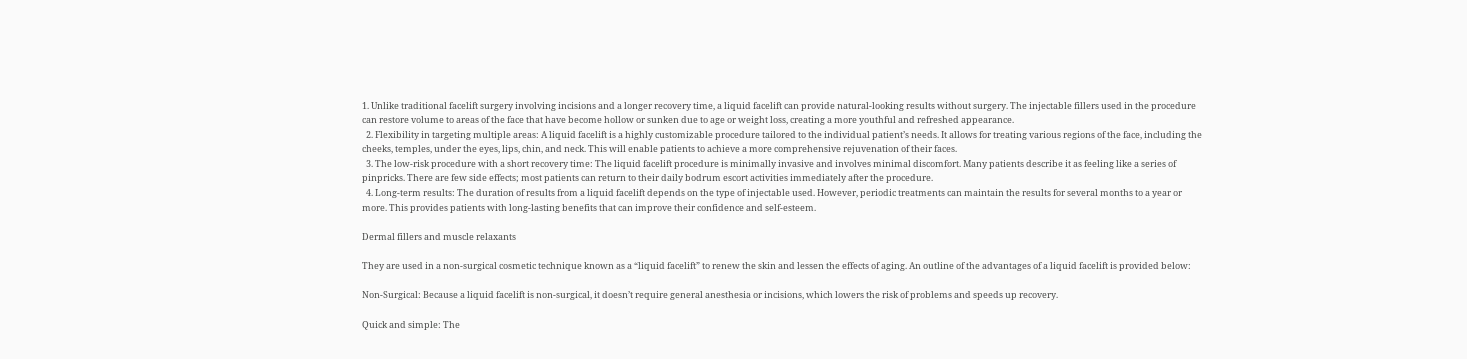1. Unlike traditional facelift surgery involving incisions and a longer recovery time, a liquid facelift can provide natural-looking results without surgery. The injectable fillers used in the procedure can restore volume to areas of the face that have become hollow or sunken due to age or weight loss, creating a more youthful and refreshed appearance.
  2. Flexibility in targeting multiple areas: A liquid facelift is a highly customizable procedure tailored to the individual patient’s needs. It allows for treating various regions of the face, including the cheeks, temples, under the eyes, lips, chin, and neck. This will enable patients to achieve a more comprehensive rejuvenation of their faces.
  3. The low-risk procedure with a short recovery time: The liquid facelift procedure is minimally invasive and involves minimal discomfort. Many patients describe it as feeling like a series of pinpricks. There are few side effects; most patients can return to their daily bodrum escort activities immediately after the procedure.
  4. Long-term results: The duration of results from a liquid facelift depends on the type of injectable used. However, periodic treatments can maintain the results for several months to a year or more. This provides patients with long-lasting benefits that can improve their confidence and self-esteem.

Dermal fillers and muscle relaxants

They are used in a non-surgical cosmetic technique known as a “liquid facelift” to renew the skin and lessen the effects of aging. An outline of the advantages of a liquid facelift is provided below:

Non-Surgical: Because a liquid facelift is non-surgical, it doesn’t require general anesthesia or incisions, which lowers the risk of problems and speeds up recovery.

Quick and simple: The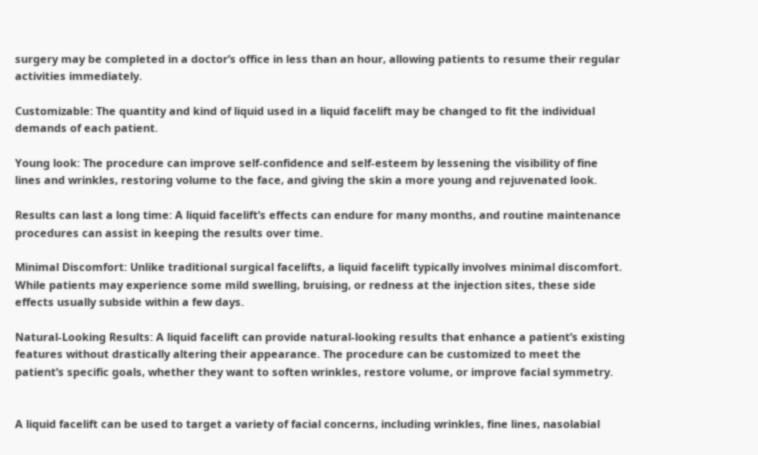surgery may be completed in a doctor’s office in less than an hour, allowing patients to resume their regular activities immediately.

Customizable: The quantity and kind of liquid used in a liquid facelift may be changed to fit the individual demands of each patient.

Young look: The procedure can improve self-confidence and self-esteem by lessening the visibility of fine lines and wrinkles, restoring volume to the face, and giving the skin a more young and rejuvenated look.

Results can last a long time: A liquid facelift’s effects can endure for many months, and routine maintenance procedures can assist in keeping the results over time.

Minimal Discomfort: Unlike traditional surgical facelifts, a liquid facelift typically involves minimal discomfort. While patients may experience some mild swelling, bruising, or redness at the injection sites, these side effects usually subside within a few days.

Natural-Looking Results: A liquid facelift can provide natural-looking results that enhance a patient’s existing features without drastically altering their appearance. The procedure can be customized to meet the patient’s specific goals, whether they want to soften wrinkles, restore volume, or improve facial symmetry.


A liquid facelift can be used to target a variety of facial concerns, including wrinkles, fine lines, nasolabial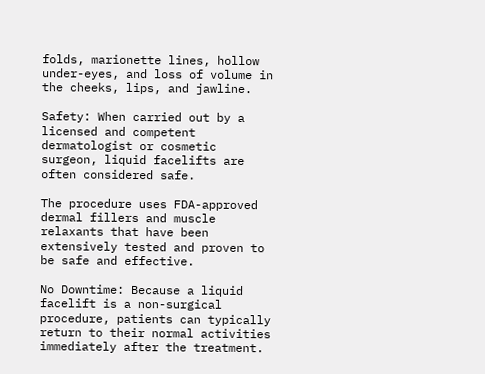folds, marionette lines, hollow under-eyes, and loss of volume in the cheeks, lips, and jawline.

Safety: When carried out by a licensed and competent dermatologist or cosmetic surgeon, liquid facelifts are often considered safe.

The procedure uses FDA-approved dermal fillers and muscle relaxants that have been extensively tested and proven to be safe and effective.

No Downtime: Because a liquid facelift is a non-surgical procedure, patients can typically return to their normal activities immediately after the treatment.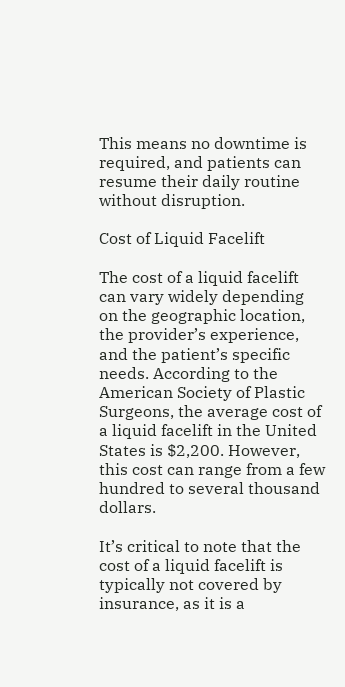This means no downtime is required, and patients can resume their daily routine without disruption.

Cost of Liquid Facelift

The cost of a liquid facelift can vary widely depending on the geographic location, the provider’s experience, and the patient’s specific needs. According to the American Society of Plastic Surgeons, the average cost of a liquid facelift in the United States is $2,200. However, this cost can range from a few hundred to several thousand dollars.

It’s critical to note that the cost of a liquid facelift is typically not covered by insurance, as it is a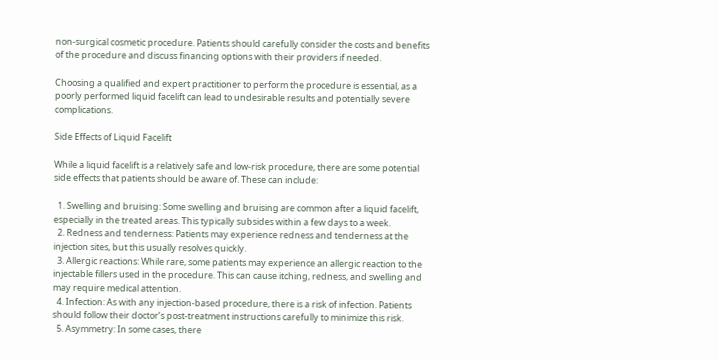non-surgical cosmetic procedure. Patients should carefully consider the costs and benefits of the procedure and discuss financing options with their providers if needed.

Choosing a qualified and expert practitioner to perform the procedure is essential, as a poorly performed liquid facelift can lead to undesirable results and potentially severe complications.

Side Effects of Liquid Facelift

While a liquid facelift is a relatively safe and low-risk procedure, there are some potential side effects that patients should be aware of. These can include:

  1. Swelling and bruising: Some swelling and bruising are common after a liquid facelift, especially in the treated areas. This typically subsides within a few days to a week.
  2. Redness and tenderness: Patients may experience redness and tenderness at the injection sites, but this usually resolves quickly.
  3. Allergic reactions: While rare, some patients may experience an allergic reaction to the injectable fillers used in the procedure. This can cause itching, redness, and swelling and may require medical attention.
  4. Infection: As with any injection-based procedure, there is a risk of infection. Patients should follow their doctor’s post-treatment instructions carefully to minimize this risk.
  5. Asymmetry: In some cases, there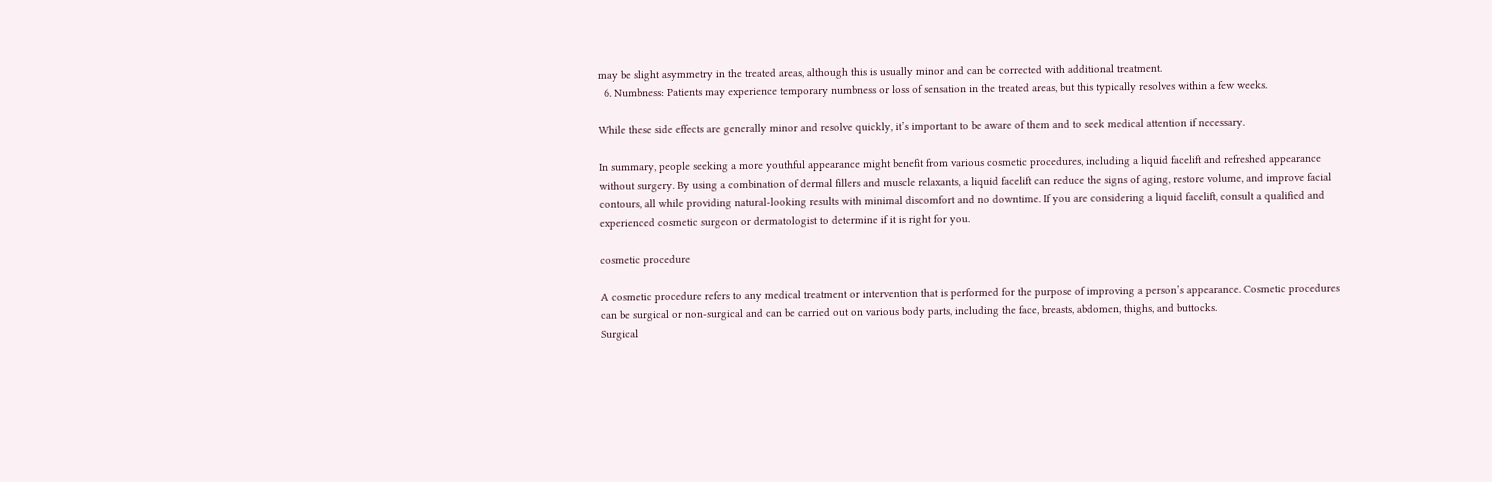may be slight asymmetry in the treated areas, although this is usually minor and can be corrected with additional treatment.
  6. Numbness: Patients may experience temporary numbness or loss of sensation in the treated areas, but this typically resolves within a few weeks.

While these side effects are generally minor and resolve quickly, it’s important to be aware of them and to seek medical attention if necessary.

In summary, people seeking a more youthful appearance might benefit from various cosmetic procedures, including a liquid facelift and refreshed appearance without surgery. By using a combination of dermal fillers and muscle relaxants, a liquid facelift can reduce the signs of aging, restore volume, and improve facial contours, all while providing natural-looking results with minimal discomfort and no downtime. If you are considering a liquid facelift, consult a qualified and experienced cosmetic surgeon or dermatologist to determine if it is right for you.

cosmetic procedure

A cosmetic procedure refers to any medical treatment or intervention that is performed for the purpose of improving a person’s appearance. Cosmetic procedures can be surgical or non-surgical and can be carried out on various body parts, including the face, breasts, abdomen, thighs, and buttocks.
Surgical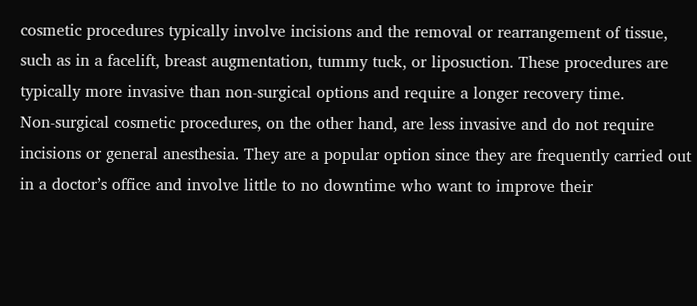cosmetic procedures typically involve incisions and the removal or rearrangement of tissue, such as in a facelift, breast augmentation, tummy tuck, or liposuction. These procedures are typically more invasive than non-surgical options and require a longer recovery time.
Non-surgical cosmetic procedures, on the other hand, are less invasive and do not require incisions or general anesthesia. They are a popular option since they are frequently carried out in a doctor’s office and involve little to no downtime who want to improve their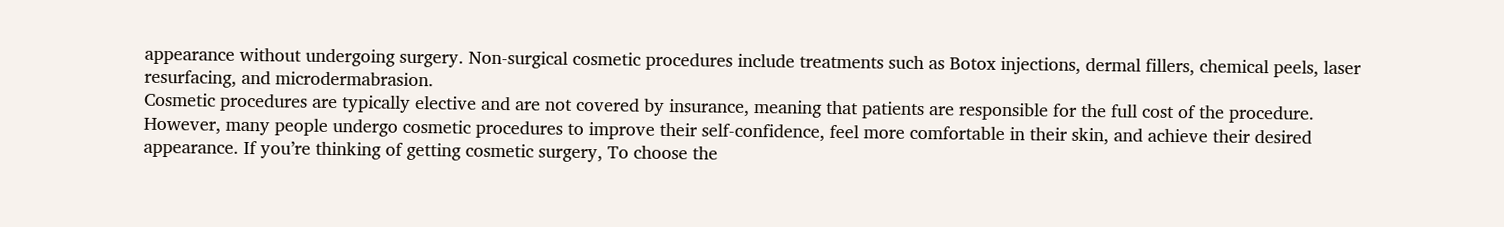appearance without undergoing surgery. Non-surgical cosmetic procedures include treatments such as Botox injections, dermal fillers, chemical peels, laser resurfacing, and microdermabrasion.
Cosmetic procedures are typically elective and are not covered by insurance, meaning that patients are responsible for the full cost of the procedure. However, many people undergo cosmetic procedures to improve their self-confidence, feel more comfortable in their skin, and achieve their desired appearance. If you’re thinking of getting cosmetic surgery, To choose the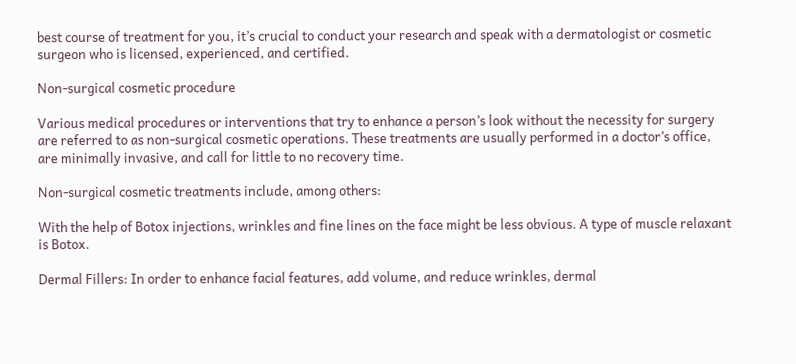best course of treatment for you, it’s crucial to conduct your research and speak with a dermatologist or cosmetic surgeon who is licensed, experienced, and certified.

Non-surgical cosmetic procedure

Various medical procedures or interventions that try to enhance a person’s look without the necessity for surgery are referred to as non-surgical cosmetic operations. These treatments are usually performed in a doctor’s office, are minimally invasive, and call for little to no recovery time.

Non-surgical cosmetic treatments include, among others:

With the help of Botox injections, wrinkles and fine lines on the face might be less obvious. A type of muscle relaxant is Botox.

Dermal Fillers: In order to enhance facial features, add volume, and reduce wrinkles, dermal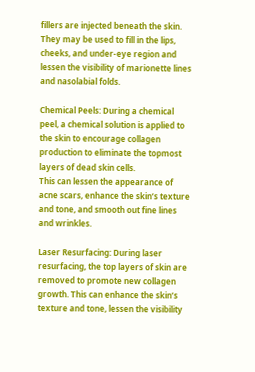fillers are injected beneath the skin.
They may be used to fill in the lips, cheeks, and under-eye region and lessen the visibility of marionette lines and nasolabial folds.

Chemical Peels: During a chemical peel, a chemical solution is applied to the skin to encourage collagen production to eliminate the topmost layers of dead skin cells.
This can lessen the appearance of acne scars, enhance the skin’s texture and tone, and smooth out fine lines and wrinkles.

Laser Resurfacing: During laser resurfacing, the top layers of skin are removed to promote new collagen growth. This can enhance the skin’s texture and tone, lessen the visibility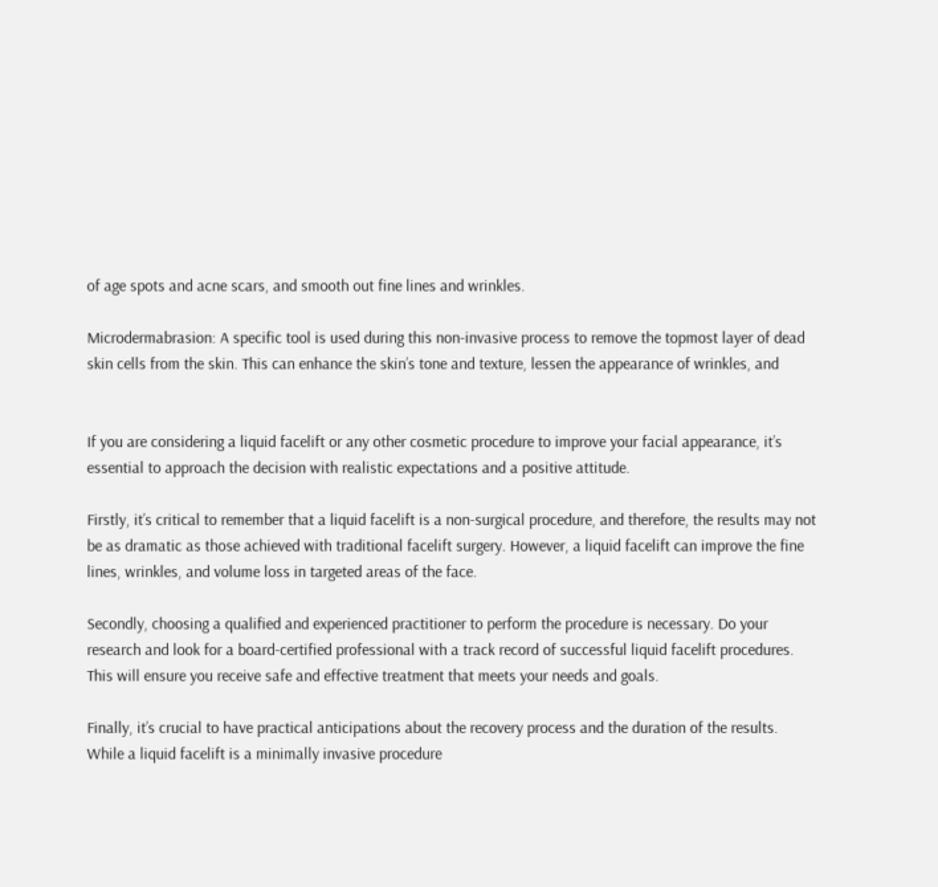of age spots and acne scars, and smooth out fine lines and wrinkles.

Microdermabrasion: A specific tool is used during this non-invasive process to remove the topmost layer of dead skin cells from the skin. This can enhance the skin’s tone and texture, lessen the appearance of wrinkles, and


If you are considering a liquid facelift or any other cosmetic procedure to improve your facial appearance, it’s essential to approach the decision with realistic expectations and a positive attitude.

Firstly, it’s critical to remember that a liquid facelift is a non-surgical procedure, and therefore, the results may not be as dramatic as those achieved with traditional facelift surgery. However, a liquid facelift can improve the fine lines, wrinkles, and volume loss in targeted areas of the face.

Secondly, choosing a qualified and experienced practitioner to perform the procedure is necessary. Do your research and look for a board-certified professional with a track record of successful liquid facelift procedures. This will ensure you receive safe and effective treatment that meets your needs and goals.

Finally, it’s crucial to have practical anticipations about the recovery process and the duration of the results. While a liquid facelift is a minimally invasive procedure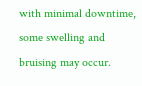with minimal downtime, some swelling and bruising may occur.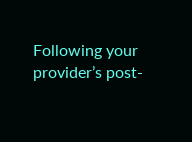Following your provider’s post-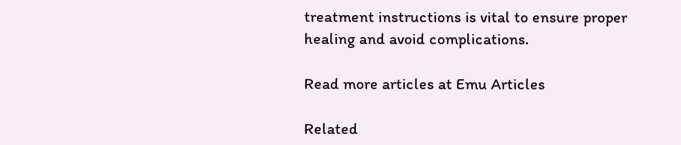treatment instructions is vital to ensure proper healing and avoid complications.

Read more articles at Emu Articles

Related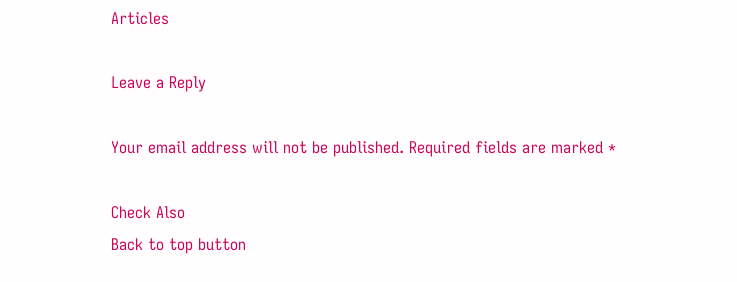Articles

Leave a Reply

Your email address will not be published. Required fields are marked *

Check Also
Back to top button